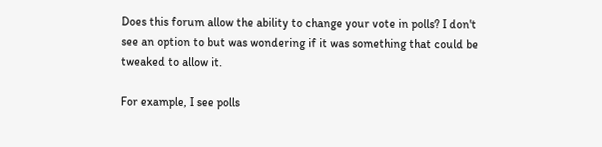Does this forum allow the ability to change your vote in polls? I don't see an option to but was wondering if it was something that could be tweaked to allow it.

For example, I see polls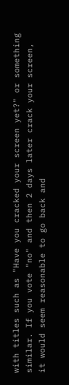with titles such as "Have you cracked your screen yet?" or something similar. If you vote "no" and then 2 days later crack your screen, it would seem reasonable to go back and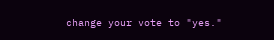change your vote to "yes."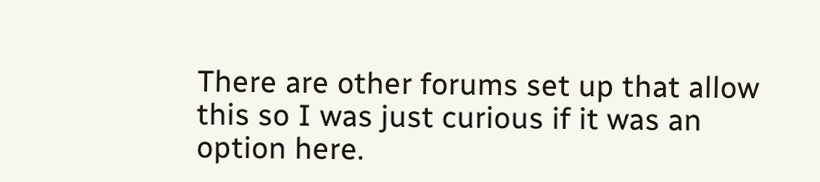There are other forums set up that allow this so I was just curious if it was an option here.